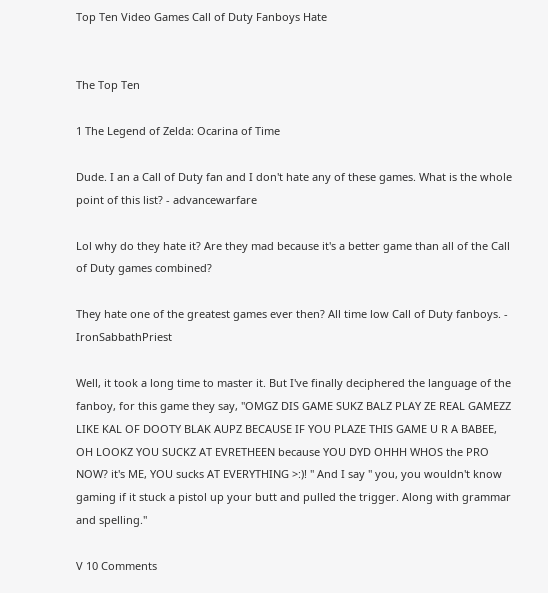Top Ten Video Games Call of Duty Fanboys Hate


The Top Ten

1 The Legend of Zelda: Ocarina of Time

Dude. I an a Call of Duty fan and I don't hate any of these games. What is the whole point of this list? - advancewarfare

Lol why do they hate it? Are they mad because it's a better game than all of the Call of Duty games combined?

They hate one of the greatest games ever then? All time low Call of Duty fanboys. - IronSabbathPriest

Well, it took a long time to master it. But I've finally deciphered the language of the fanboy, for this game they say, "OMGZ DIS GAME SUKZ BALZ PLAY ZE REAL GAMEZZ LIKE KAL OF DOOTY BLAK AUPZ BECAUSE IF YOU PLAZE THIS GAME U R A BABEE, OH LOOKZ YOU SUCKZ AT EVRETHEEN because YOU DYD OHHH WHOS the PRO NOW? it's ME, YOU sucks AT EVERYTHING >:)! " And I say " you, you wouldn't know gaming if it stuck a pistol up your butt and pulled the trigger. Along with grammar and spelling."

V 10 Comments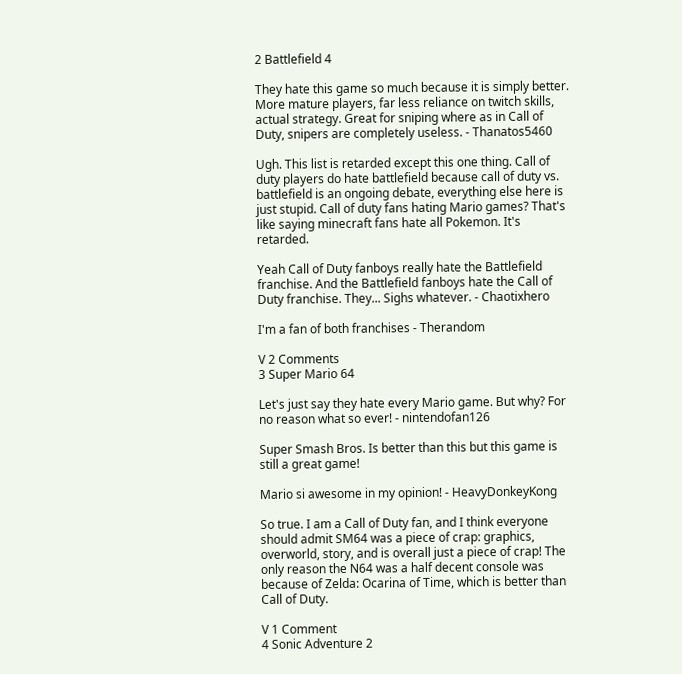2 Battlefield 4

They hate this game so much because it is simply better. More mature players, far less reliance on twitch skills, actual strategy. Great for sniping where as in Call of Duty, snipers are completely useless. - Thanatos5460

Ugh. This list is retarded except this one thing. Call of duty players do hate battlefield because call of duty vs. battlefield is an ongoing debate, everything else here is just stupid. Call of duty fans hating Mario games? That's like saying minecraft fans hate all Pokemon. It's retarded.

Yeah Call of Duty fanboys really hate the Battlefield franchise. And the Battlefield fanboys hate the Call of Duty franchise. They... Sighs whatever. - Chaotixhero

I'm a fan of both franchises - Therandom

V 2 Comments
3 Super Mario 64

Let's just say they hate every Mario game. But why? For no reason what so ever! - nintendofan126

Super Smash Bros. Is better than this but this game is still a great game!

Mario si awesome in my opinion! - HeavyDonkeyKong

So true. I am a Call of Duty fan, and I think everyone should admit SM64 was a piece of crap: graphics, overworld, story, and is overall just a piece of crap! The only reason the N64 was a half decent console was because of Zelda: Ocarina of Time, which is better than Call of Duty.

V 1 Comment
4 Sonic Adventure 2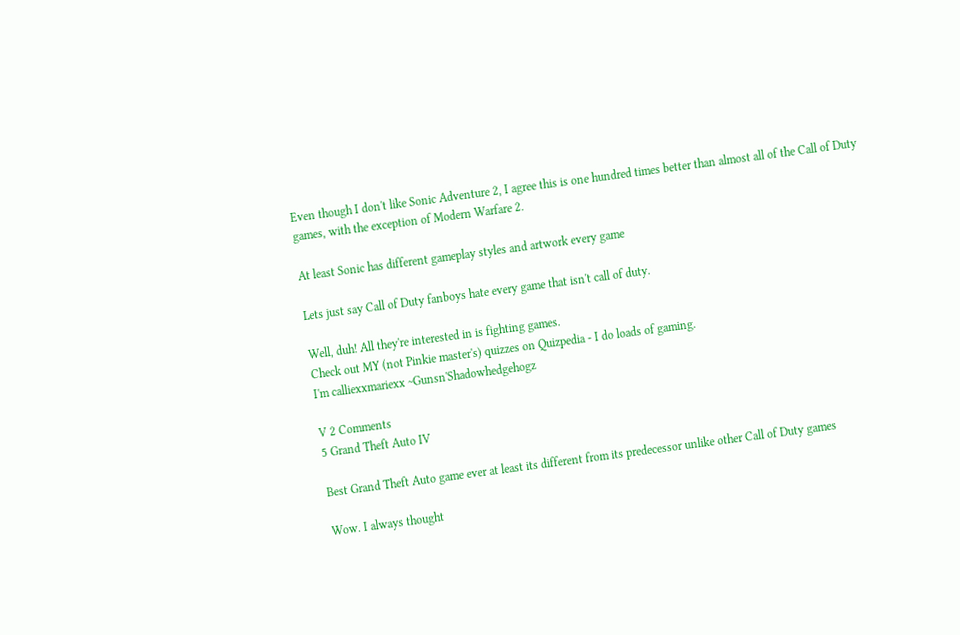Even though I don't like Sonic Adventure 2, I agree this is one hundred times better than almost all of the Call of Duty games, with the exception of Modern Warfare 2.

At least Sonic has different gameplay styles and artwork every game

Lets just say Call of Duty fanboys hate every game that isn't call of duty.

Well, duh! All they're interested in is fighting games.
Check out MY (not Pinkie master's) quizzes on Quizpedia - I do loads of gaming.
I'm calliexxmariexx ~Gunsn'Shadowhedgehogz

V 2 Comments
5 Grand Theft Auto IV

Best Grand Theft Auto game ever at least its different from its predecessor unlike other Call of Duty games

Wow. I always thought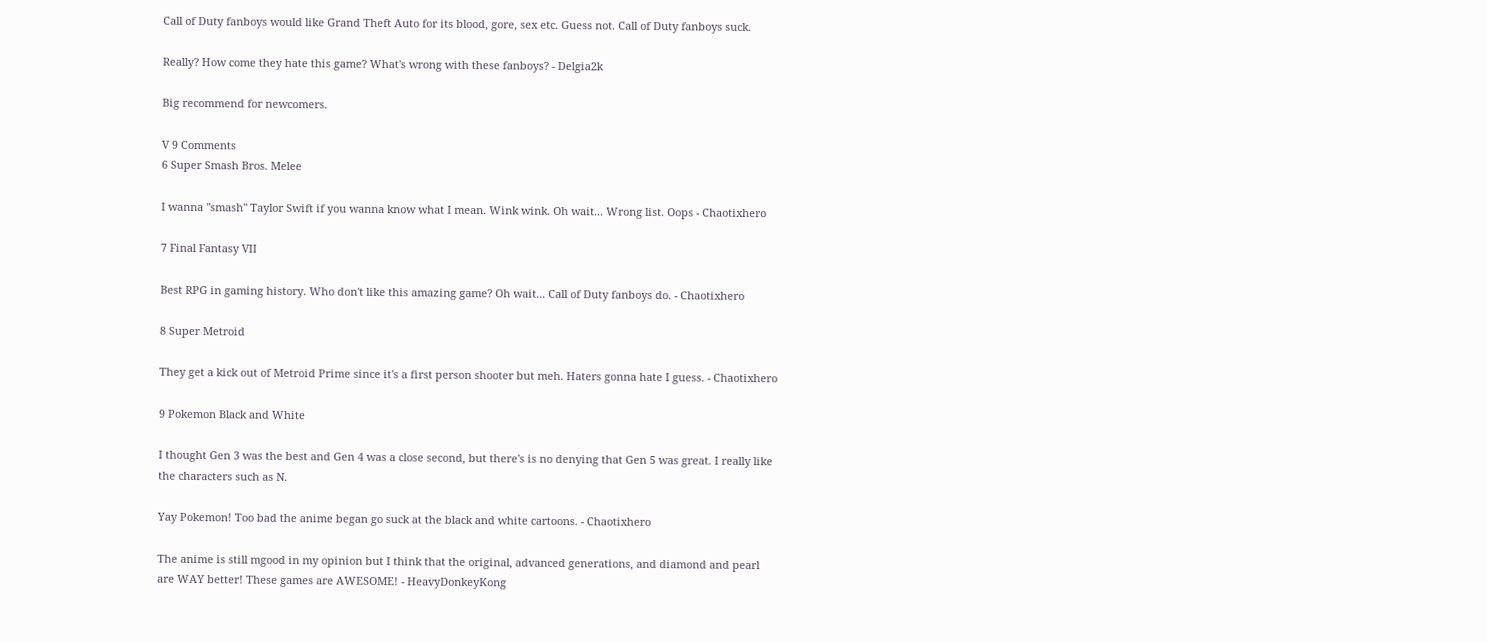Call of Duty fanboys would like Grand Theft Auto for its blood, gore, sex etc. Guess not. Call of Duty fanboys suck.

Really? How come they hate this game? What's wrong with these fanboys? - Delgia2k

Big recommend for newcomers.

V 9 Comments
6 Super Smash Bros. Melee

I wanna "smash" Taylor Swift if you wanna know what I mean. Wink wink. Oh wait... Wrong list. Oops - Chaotixhero

7 Final Fantasy VII

Best RPG in gaming history. Who don't like this amazing game? Oh wait... Call of Duty fanboys do. - Chaotixhero

8 Super Metroid

They get a kick out of Metroid Prime since it's a first person shooter but meh. Haters gonna hate I guess. - Chaotixhero

9 Pokemon Black and White

I thought Gen 3 was the best and Gen 4 was a close second, but there's is no denying that Gen 5 was great. I really like the characters such as N.

Yay Pokemon! Too bad the anime began go suck at the black and white cartoons. - Chaotixhero

The anime is still mgood in my opinion but I think that the original, advanced generations, and diamond and pearl are WAY better! These games are AWESOME! - HeavyDonkeyKong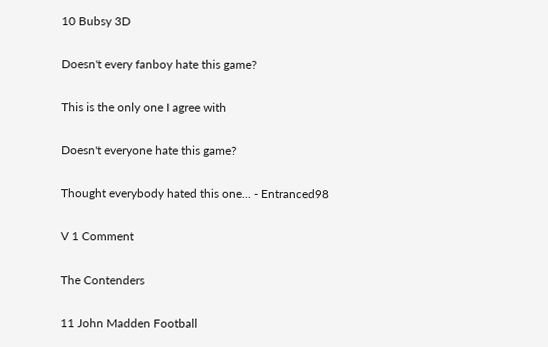10 Bubsy 3D

Doesn't every fanboy hate this game?

This is the only one I agree with

Doesn't everyone hate this game?

Thought everybody hated this one... - Entranced98

V 1 Comment

The Contenders

11 John Madden Football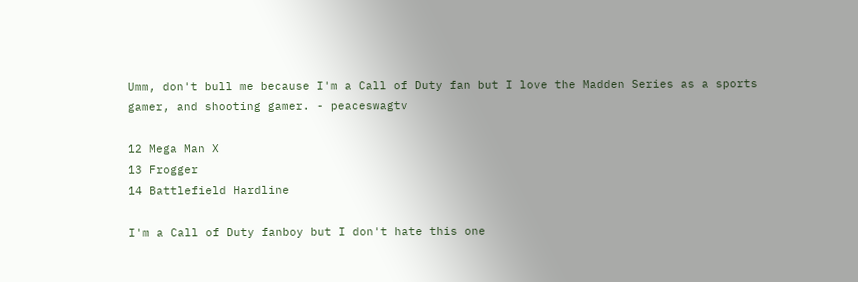Umm, don't bull me because I'm a Call of Duty fan but I love the Madden Series as a sports gamer, and shooting gamer. - peaceswagtv

12 Mega Man X
13 Frogger
14 Battlefield Hardline

I'm a Call of Duty fanboy but I don't hate this one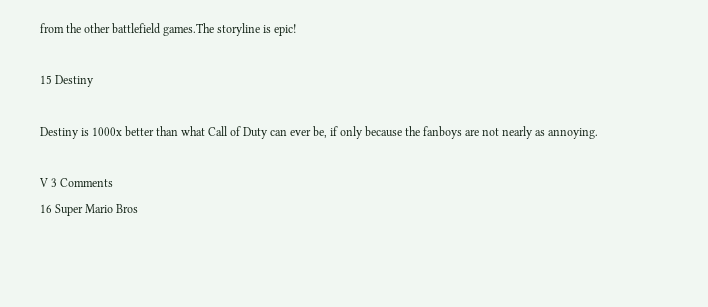from the other battlefield games.The storyline is epic!

15 Destiny

Destiny is 1000x better than what Call of Duty can ever be, if only because the fanboys are not nearly as annoying.

V 3 Comments
16 Super Mario Bros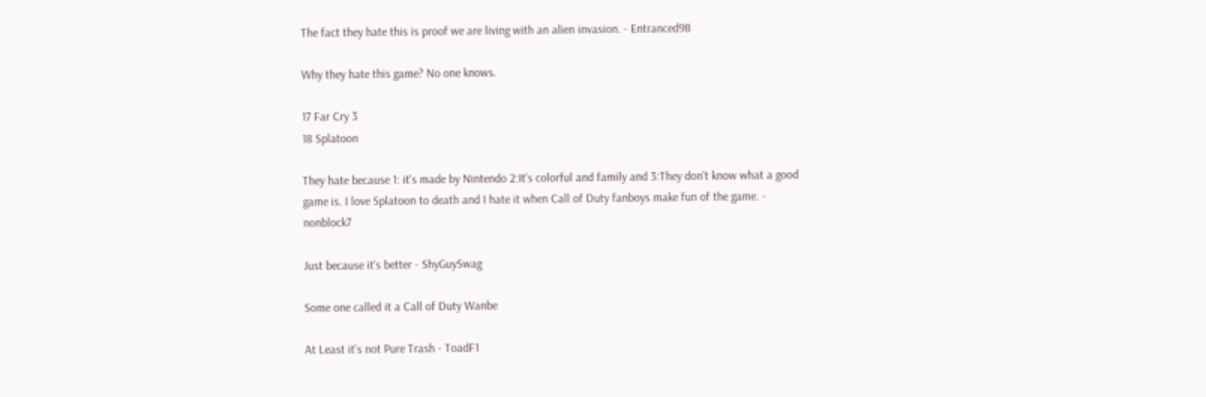The fact they hate this is proof we are living with an alien invasion. - Entranced98

Why they hate this game? No one knows.

17 Far Cry 3
18 Splatoon

They hate because 1: it's made by Nintendo 2:It's colorful and family and 3:They don't know what a good game is. I love Splatoon to death and I hate it when Call of Duty fanboys make fun of the game. - nonblock7

Just because it's better - ShyGuySwag

Some one called it a Call of Duty Wanbe

At Least it's not Pure Trash - ToadF1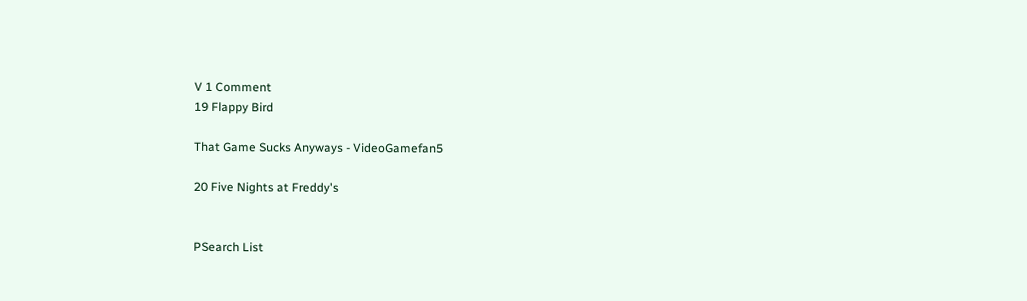V 1 Comment
19 Flappy Bird

That Game Sucks Anyways - VideoGamefan5

20 Five Nights at Freddy's


PSearch List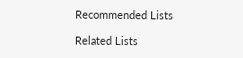Recommended Lists

Related Lists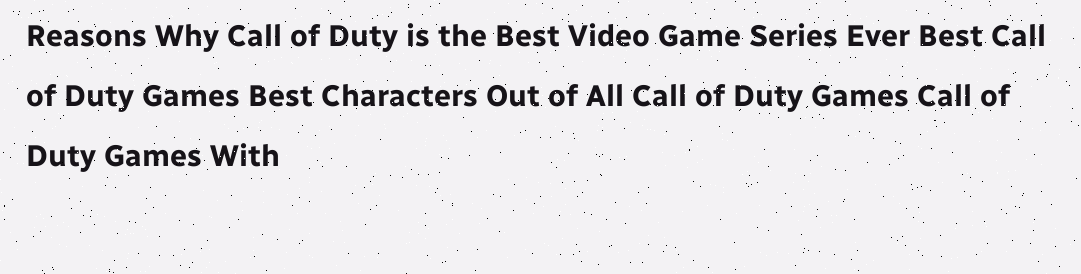Reasons Why Call of Duty is the Best Video Game Series Ever Best Call of Duty Games Best Characters Out of All Call of Duty Games Call of Duty Games With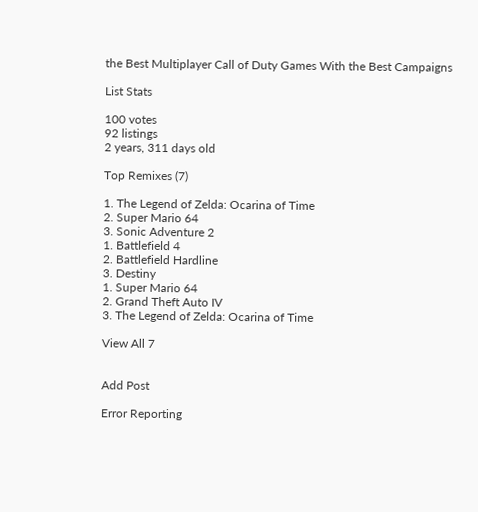the Best Multiplayer Call of Duty Games With the Best Campaigns

List Stats

100 votes
92 listings
2 years, 311 days old

Top Remixes (7)

1. The Legend of Zelda: Ocarina of Time
2. Super Mario 64
3. Sonic Adventure 2
1. Battlefield 4
2. Battlefield Hardline
3. Destiny
1. Super Mario 64
2. Grand Theft Auto IV
3. The Legend of Zelda: Ocarina of Time

View All 7


Add Post

Error Reporting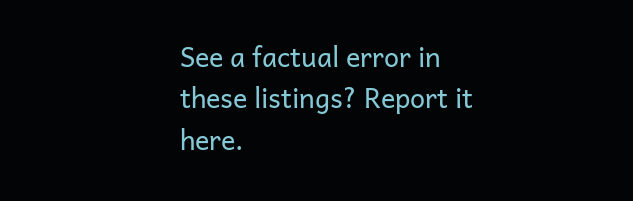See a factual error in these listings? Report it here.